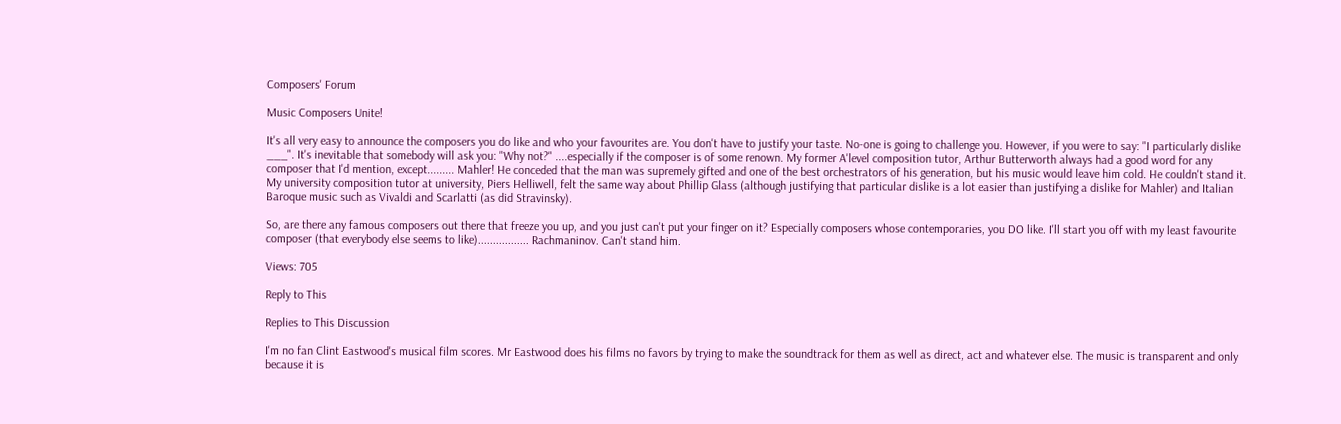Composers' Forum

Music Composers Unite!

It's all very easy to announce the composers you do like and who your favourites are. You don't have to justify your taste. No-one is going to challenge you. However, if you were to say: "I particularly dislike ___". It's inevitable that somebody will ask you: "Why not?" ....especially if the composer is of some renown. My former A'level composition tutor, Arthur Butterworth always had a good word for any composer that I'd mention, except......... Mahler! He conceded that the man was supremely gifted and one of the best orchestrators of his generation, but his music would leave him cold. He couldn't stand it. My university composition tutor at university, Piers Helliwell, felt the same way about Phillip Glass (although justifying that particular dislike is a lot easier than justifying a dislike for Mahler) and Italian Baroque music such as Vivaldi and Scarlatti (as did Stravinsky).

So, are there any famous composers out there that freeze you up, and you just can't put your finger on it? Especially composers whose contemporaries, you DO like. I'll start you off with my least favourite composer (that everybody else seems to like)................. Rachmaninov. Can't stand him.

Views: 705

Reply to This

Replies to This Discussion

I'm no fan Clint Eastwood's musical film scores. Mr Eastwood does his films no favors by trying to make the soundtrack for them as well as direct, act and whatever else. The music is transparent and only because it is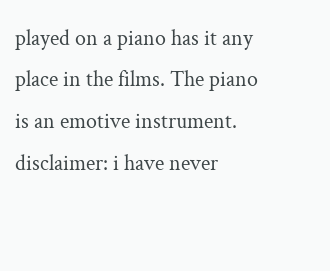played on a piano has it any place in the films. The piano is an emotive instrument.
disclaimer: i have never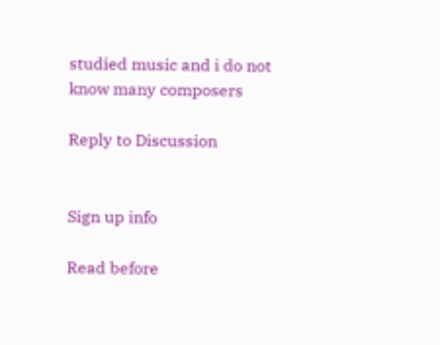studied music and i do not know many composers

Reply to Discussion


Sign up info

Read before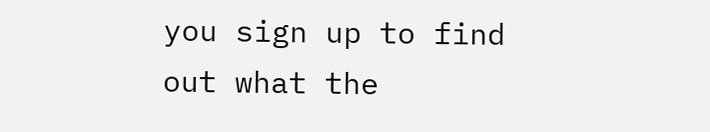you sign up to find out what the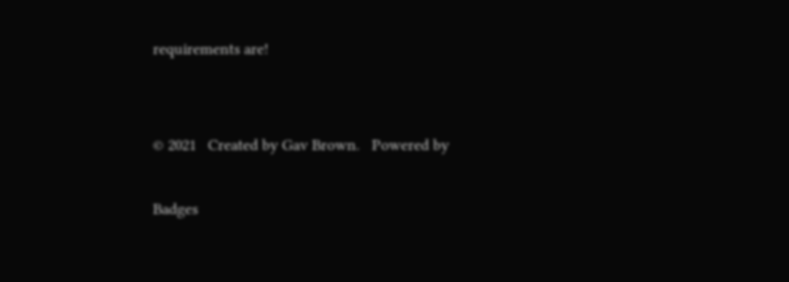requirements are!


© 2021   Created by Gav Brown.   Powered by

Badges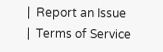|  Report an Issue  |  Terms of Service